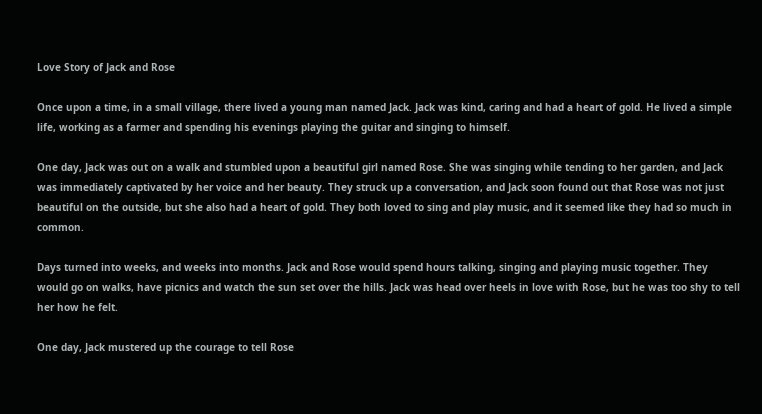Love Story of Jack and Rose

Once upon a time, in a small village, there lived a young man named Jack. Jack was kind, caring and had a heart of gold. He lived a simple life, working as a farmer and spending his evenings playing the guitar and singing to himself.

One day, Jack was out on a walk and stumbled upon a beautiful girl named Rose. She was singing while tending to her garden, and Jack was immediately captivated by her voice and her beauty. They struck up a conversation, and Jack soon found out that Rose was not just beautiful on the outside, but she also had a heart of gold. They both loved to sing and play music, and it seemed like they had so much in common.

Days turned into weeks, and weeks into months. Jack and Rose would spend hours talking, singing and playing music together. They would go on walks, have picnics and watch the sun set over the hills. Jack was head over heels in love with Rose, but he was too shy to tell her how he felt.

One day, Jack mustered up the courage to tell Rose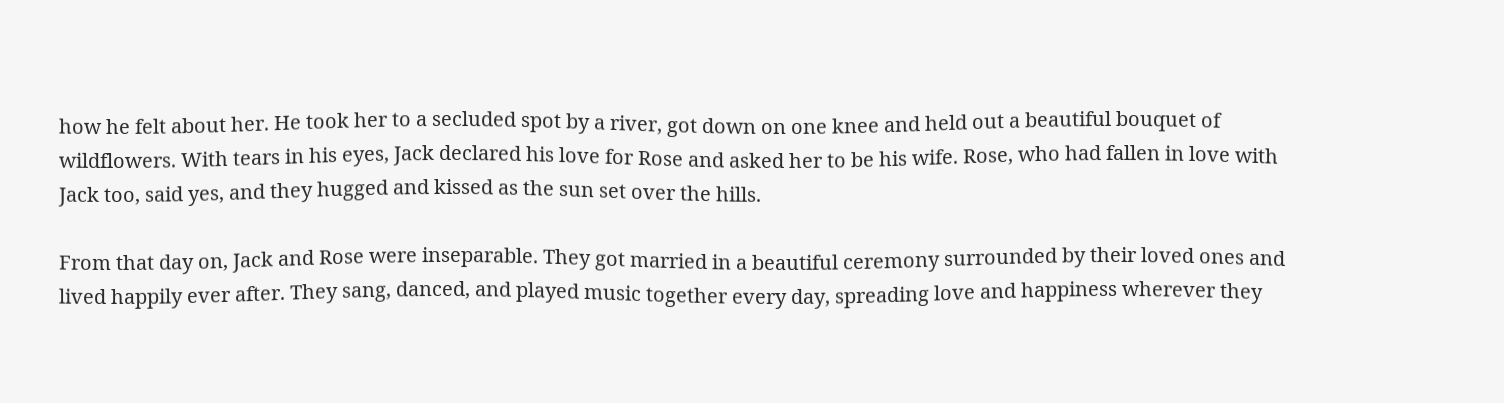how he felt about her. He took her to a secluded spot by a river, got down on one knee and held out a beautiful bouquet of wildflowers. With tears in his eyes, Jack declared his love for Rose and asked her to be his wife. Rose, who had fallen in love with Jack too, said yes, and they hugged and kissed as the sun set over the hills.

From that day on, Jack and Rose were inseparable. They got married in a beautiful ceremony surrounded by their loved ones and lived happily ever after. They sang, danced, and played music together every day, spreading love and happiness wherever they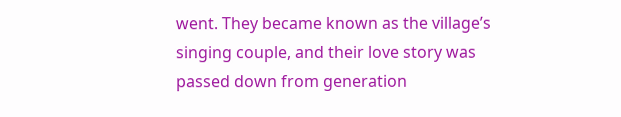went. They became known as the village’s singing couple, and their love story was passed down from generation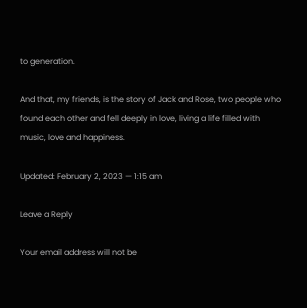to generation.

And that, my friends, is the story of Jack and Rose, two people who found each other and fell deeply in love, living a life filled with music, love and happiness.

Updated: February 2, 2023 — 1:15 am

Leave a Reply

Your email address will not be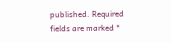published. Required fields are marked *